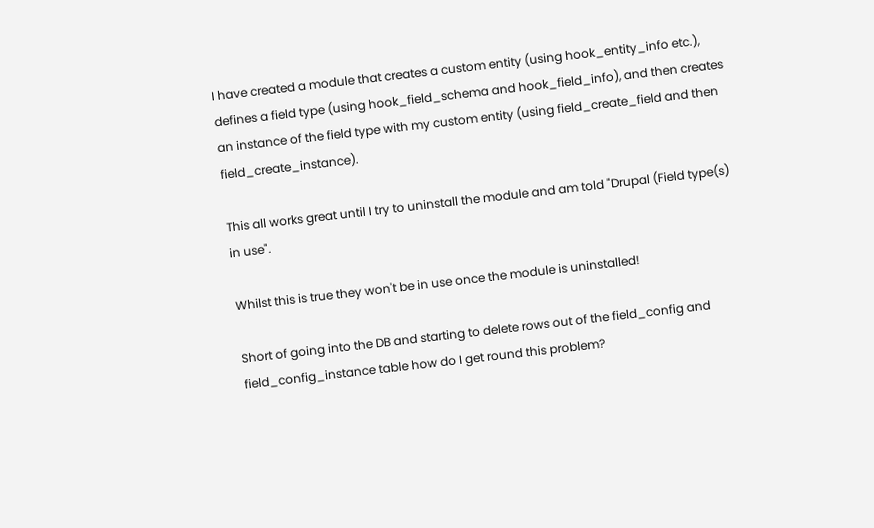I have created a module that creates a custom entity (using hook_entity_info etc.), defines a field type (using hook_field_schema and hook_field_info), and then creates an instance of the field type with my custom entity (using field_create_field and then field_create_instance).

This all works great until I try to uninstall the module and am told "Drupal (Field type(s) in use".

Whilst this is true they won't be in use once the module is uninstalled!

Short of going into the DB and starting to delete rows out of the field_config and field_config_instance table how do I get round this problem?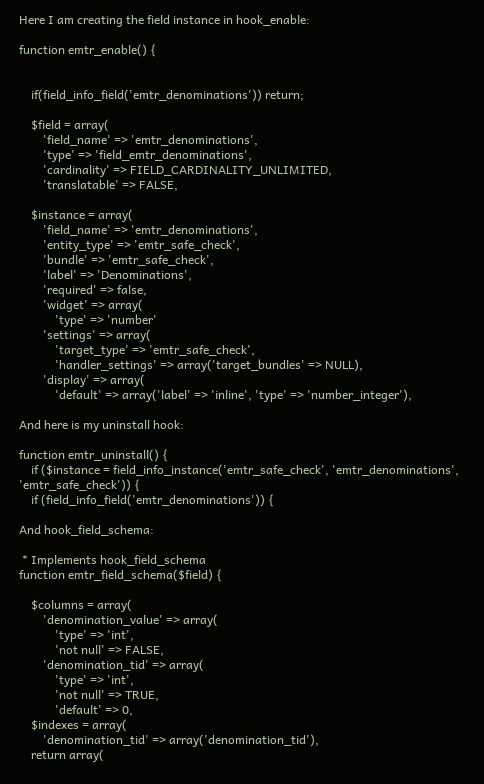Here I am creating the field instance in hook_enable:

function emtr_enable() {


    if(field_info_field('emtr_denominations')) return;

    $field = array(
        'field_name' => 'emtr_denominations',
        'type' => 'field_emtr_denominations',
        'cardinality' => FIELD_CARDINALITY_UNLIMITED,
        'translatable' => FALSE,

    $instance = array(
        'field_name' => 'emtr_denominations',
        'entity_type' => 'emtr_safe_check',
        'bundle' => 'emtr_safe_check',
        'label' => 'Denominations',
        'required' => false,
        'widget' => array(
            'type' => 'number'
        'settings' => array(
            'target_type' => 'emtr_safe_check',
            'handler_settings' => array('target_bundles' => NULL),
        'display' => array(
            'default' => array('label' => 'inline', 'type' => 'number_integer'),

And here is my uninstall hook:

function emtr_uninstall() {
    if ($instance = field_info_instance('emtr_safe_check', 'emtr_denominations', 'emtr_safe_check')) {
    if (field_info_field('emtr_denominations')) {

And hook_field_schema:

 * Implements hook_field_schema
function emtr_field_schema($field) {

    $columns = array(
        'denomination_value' => array(
            'type' => 'int',
            'not null' => FALSE,
        'denomination_tid' => array(
            'type' => 'int',
            'not null' => TRUE,
            'default' => 0,
    $indexes = array(
        'denomination_tid' => array('denomination_tid'),
    return array(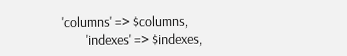'columns' => $columns,
        'indexes' => $indexes,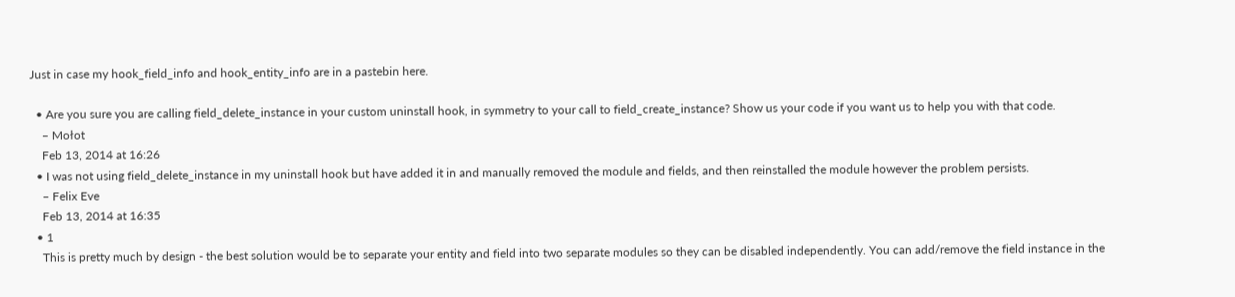Just in case my hook_field_info and hook_entity_info are in a pastebin here.

  • Are you sure you are calling field_delete_instance in your custom uninstall hook, in symmetry to your call to field_create_instance? Show us your code if you want us to help you with that code.
    – Mołot
    Feb 13, 2014 at 16:26
  • I was not using field_delete_instance in my uninstall hook but have added it in and manually removed the module and fields, and then reinstalled the module however the problem persists.
    – Felix Eve
    Feb 13, 2014 at 16:35
  • 1
    This is pretty much by design - the best solution would be to separate your entity and field into two separate modules so they can be disabled independently. You can add/remove the field instance in the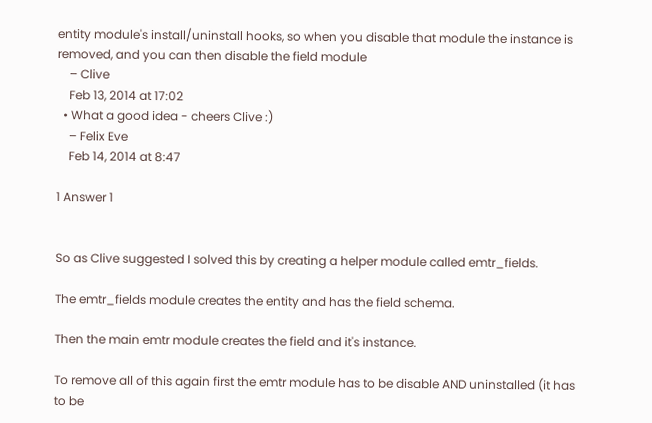entity module's install/uninstall hooks, so when you disable that module the instance is removed, and you can then disable the field module
    – Clive
    Feb 13, 2014 at 17:02
  • What a good idea - cheers Clive :)
    – Felix Eve
    Feb 14, 2014 at 8:47

1 Answer 1


So as Clive suggested I solved this by creating a helper module called emtr_fields.

The emtr_fields module creates the entity and has the field schema.

Then the main emtr module creates the field and it's instance.

To remove all of this again first the emtr module has to be disable AND uninstalled (it has to be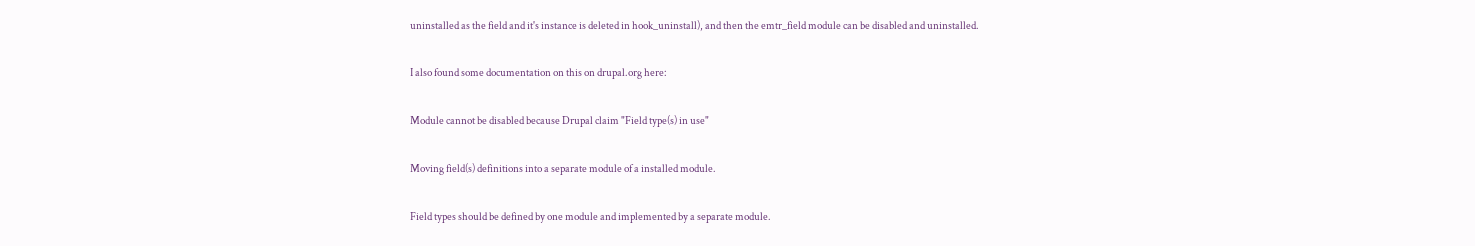uninstalled as the field and it's instance is deleted in hook_uninstall), and then the emtr_field module can be disabled and uninstalled.

I also found some documentation on this on drupal.org here:

Module cannot be disabled because Drupal claim "Field type(s) in use"

Moving field(s) definitions into a separate module of a installed module.

Field types should be defined by one module and implemented by a separate module.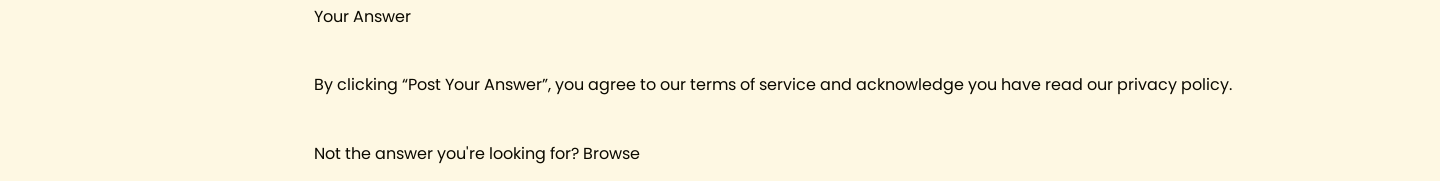Your Answer

By clicking “Post Your Answer”, you agree to our terms of service and acknowledge you have read our privacy policy.

Not the answer you're looking for? Browse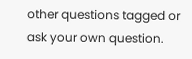other questions tagged or ask your own question.